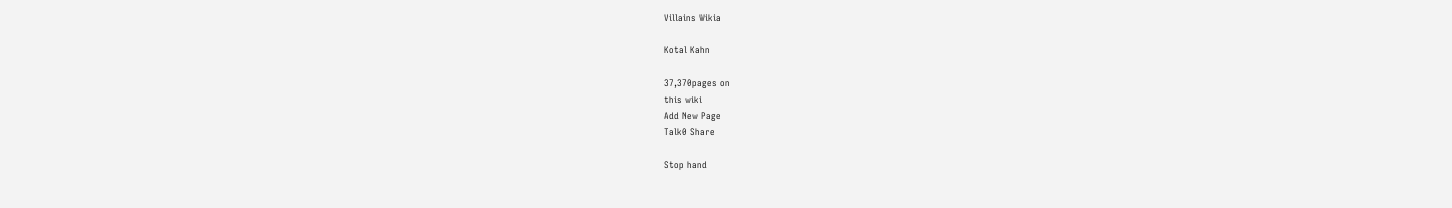Villains Wikia

Kotal Kahn

37,370pages on
this wiki
Add New Page
Talk0 Share

Stop hand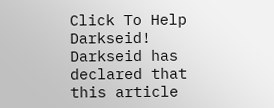Click To Help Darkseid!
Darkseid has declared that this article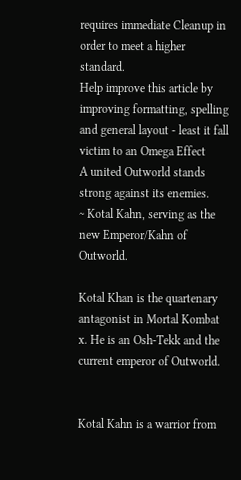requires immediate Cleanup in order to meet a higher standard.
Help improve this article by improving formatting, spelling and general layout - least it fall victim to an Omega Effect
A united Outworld stands strong against its enemies.
~ Kotal Kahn, serving as the new Emperor/Kahn of Outworld.

Kotal Khan is the quartenary antagonist in Mortal Kombat x. He is an Osh-Tekk and the current emperor of Outworld.


Kotal Kahn is a warrior from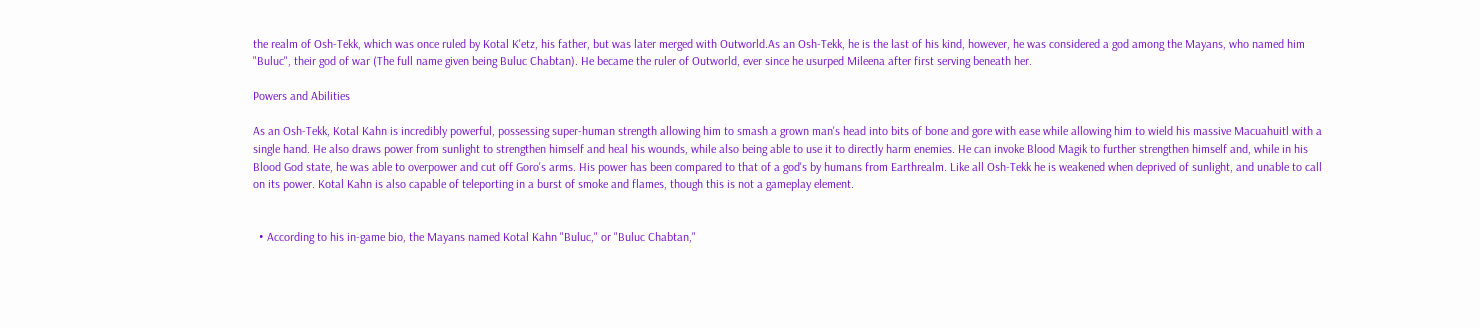the realm of Osh-Tekk, which was once ruled by Kotal K'etz, his father, but was later merged with Outworld.As an Osh-Tekk, he is the last of his kind, however, he was considered a god among the Mayans, who named him "Buluc", their god of war (The full name given being Buluc Chabtan). He became the ruler of Outworld, ever since he usurped Mileena after first serving beneath her.

Powers and Abilities

As an Osh-Tekk, Kotal Kahn is incredibly powerful, possessing super-human strength allowing him to smash a grown man's head into bits of bone and gore with ease while allowing him to wield his massive Macuahuitl with a single hand. He also draws power from sunlight to strengthen himself and heal his wounds, while also being able to use it to directly harm enemies. He can invoke Blood Magik to further strengthen himself and, while in his Blood God state, he was able to overpower and cut off Goro's arms. His power has been compared to that of a god's by humans from Earthrealm. Like all Osh-Tekk he is weakened when deprived of sunlight, and unable to call on its power. Kotal Kahn is also capable of teleporting in a burst of smoke and flames, though this is not a gameplay element.


  • According to his in-game bio, the Mayans named Kotal Kahn "Buluc," or "Buluc Chabtan,"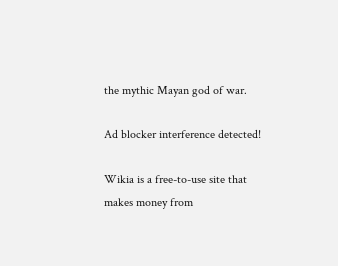the mythic Mayan god of war.

Ad blocker interference detected!

Wikia is a free-to-use site that makes money from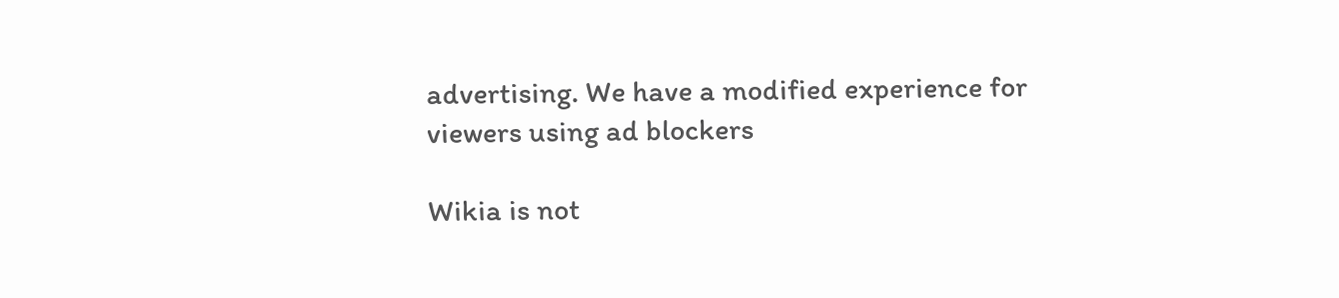advertising. We have a modified experience for viewers using ad blockers

Wikia is not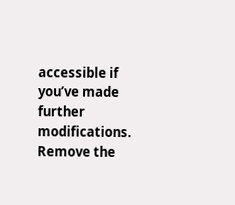accessible if you’ve made further modifications. Remove the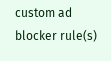custom ad blocker rule(s)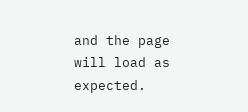and the page will load as expected.